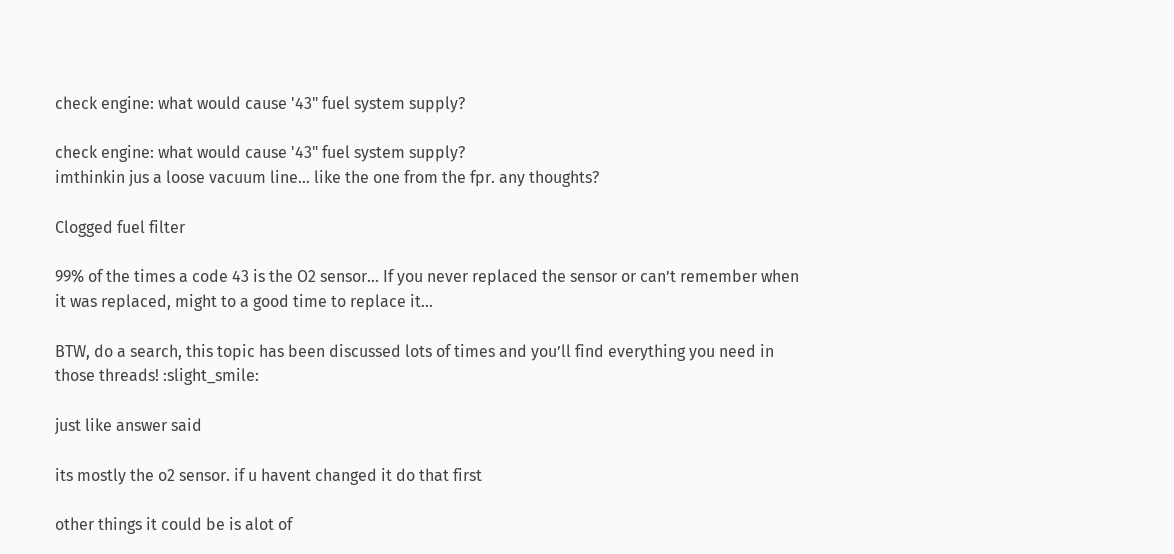check engine: what would cause '43" fuel system supply?

check engine: what would cause '43" fuel system supply?
imthinkin jus a loose vacuum line… like the one from the fpr. any thoughts?

Clogged fuel filter

99% of the times a code 43 is the O2 sensor… If you never replaced the sensor or can’t remember when it was replaced, might to a good time to replace it…

BTW, do a search, this topic has been discussed lots of times and you’ll find everything you need in those threads! :slight_smile:

just like answer said

its mostly the o2 sensor. if u havent changed it do that first

other things it could be is alot of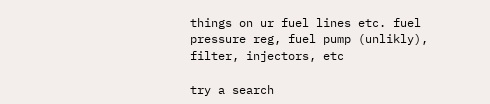things on ur fuel lines etc. fuel pressure reg, fuel pump (unlikly), filter, injectors, etc

try a search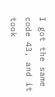I got the same code 43, and it took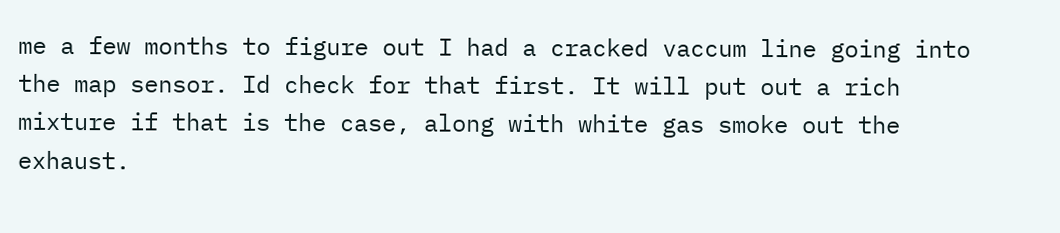me a few months to figure out I had a cracked vaccum line going into the map sensor. Id check for that first. It will put out a rich mixture if that is the case, along with white gas smoke out the exhaust.